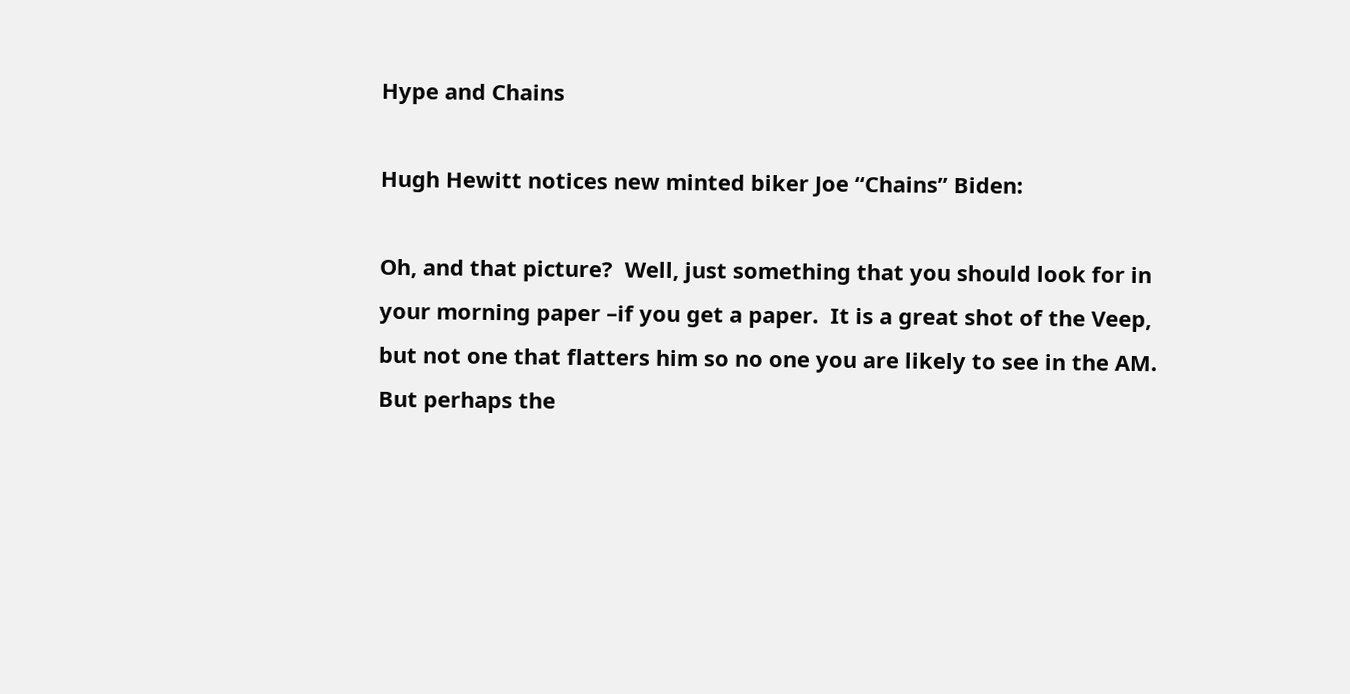Hype and Chains

Hugh Hewitt notices new minted biker Joe “Chains” Biden:

Oh, and that picture?  Well, just something that you should look for in your morning paper –if you get a paper.  It is a great shot of the Veep, but not one that flatters him so no one you are likely to see in the AM.  But perhaps the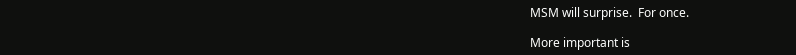MSM will surprise.  For once.

More important is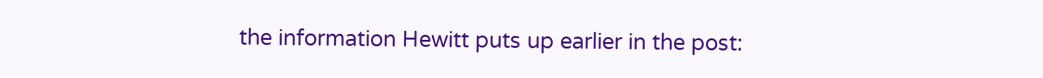the information Hewitt puts up earlier in the post: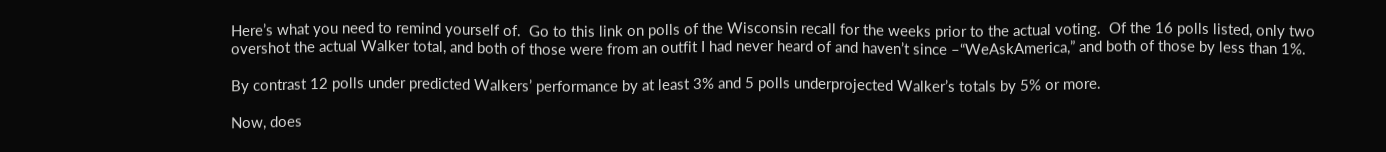Here’s what you need to remind yourself of.  Go to this link on polls of the Wisconsin recall for the weeks prior to the actual voting.  Of the 16 polls listed, only two overshot the actual Walker total, and both of those were from an outfit I had never heard of and haven’t since –“WeAskAmerica,” and both of those by less than 1%.

By contrast 12 polls under predicted Walkers’ performance by at least 3% and 5 polls underprojected Walker’s totals by 5% or more.

Now, does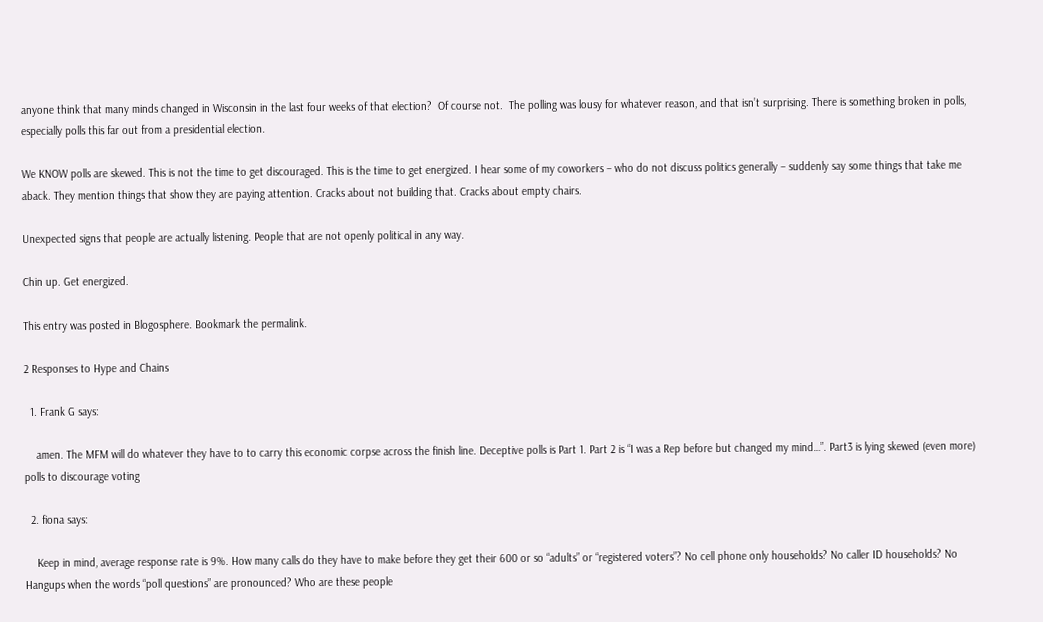anyone think that many minds changed in Wisconsin in the last four weeks of that election?  Of course not.  The polling was lousy for whatever reason, and that isn’t surprising. There is something broken in polls, especially polls this far out from a presidential election.

We KNOW polls are skewed. This is not the time to get discouraged. This is the time to get energized. I hear some of my coworkers – who do not discuss politics generally – suddenly say some things that take me aback. They mention things that show they are paying attention. Cracks about not building that. Cracks about empty chairs.

Unexpected signs that people are actually listening. People that are not openly political in any way.

Chin up. Get energized.

This entry was posted in Blogosphere. Bookmark the permalink.

2 Responses to Hype and Chains

  1. Frank G says:

    amen. The MFM will do whatever they have to to carry this economic corpse across the finish line. Deceptive polls is Part 1. Part 2 is “I was a Rep before but changed my mind…”. Part3 is lying skewed (even more) polls to discourage voting

  2. fiona says:

    Keep in mind, average response rate is 9%. How many calls do they have to make before they get their 600 or so “adults” or “registered voters”? No cell phone only households? No caller ID households? No Hangups when the words “poll questions” are pronounced? Who are these people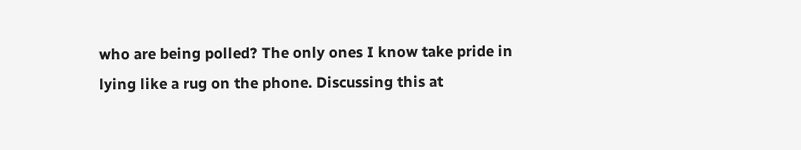who are being polled? The only ones I know take pride in lying like a rug on the phone. Discussing this at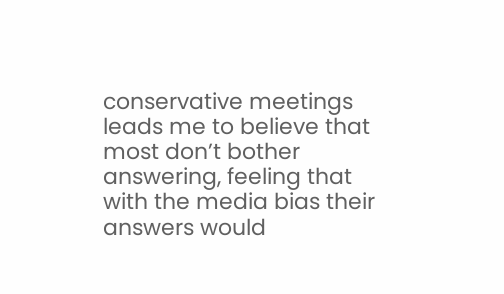conservative meetings leads me to believe that most don’t bother answering, feeling that with the media bias their answers would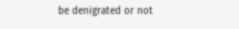be denigrated or not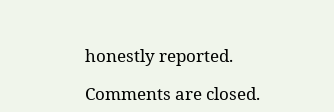honestly reported.

Comments are closed.